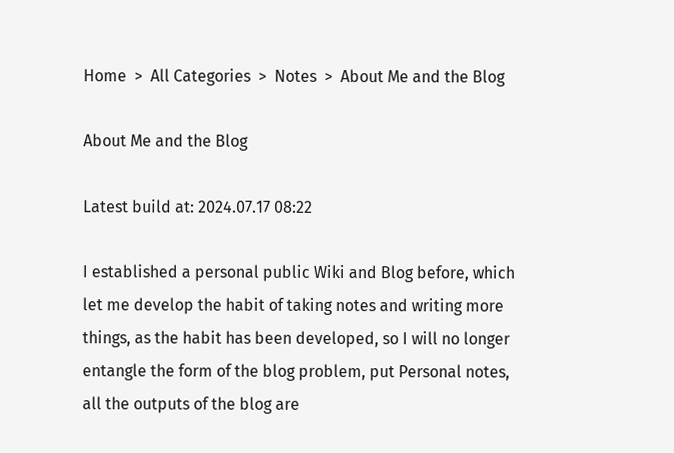Home  >  All Categories  >  Notes  >  About Me and the Blog

About Me and the Blog

Latest build at: 2024.07.17 08:22

I established a personal public Wiki and Blog before, which let me develop the habit of taking notes and writing more things, as the habit has been developed, so I will no longer entangle the form of the blog problem, put Personal notes, all the outputs of the blog are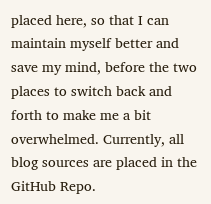placed here, so that I can maintain myself better and save my mind, before the two places to switch back and forth to make me a bit overwhelmed. Currently, all blog sources are placed in the GitHub Repo.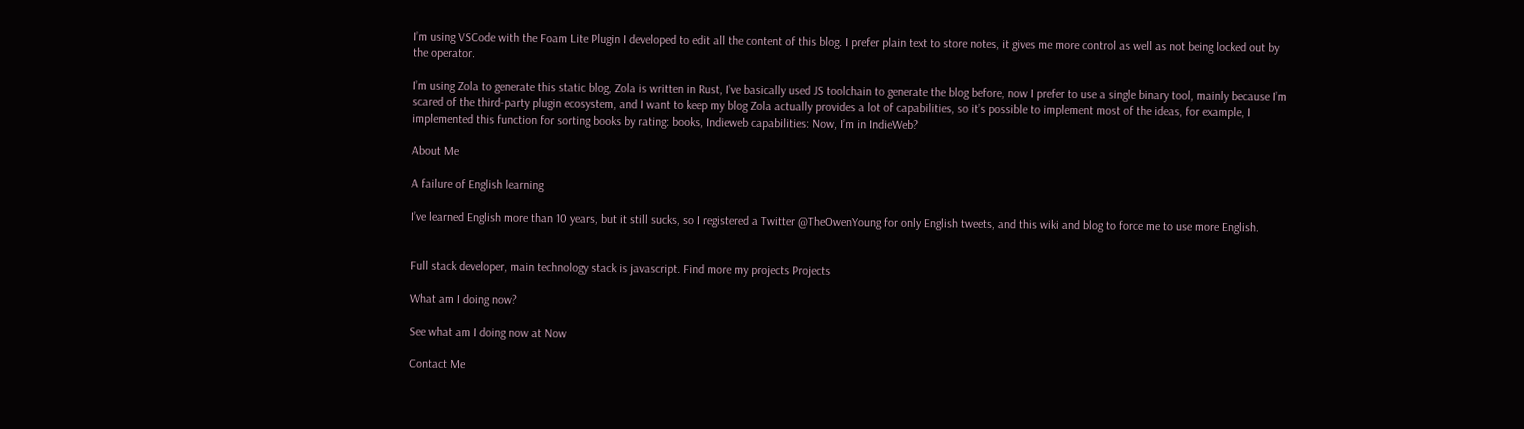I’m using VSCode with the Foam Lite Plugin I developed to edit all the content of this blog. I prefer plain text to store notes, it gives me more control as well as not being locked out by the operator.

I’m using Zola to generate this static blog, Zola is written in Rust, I’ve basically used JS toolchain to generate the blog before, now I prefer to use a single binary tool, mainly because I’m scared of the third-party plugin ecosystem, and I want to keep my blog Zola actually provides a lot of capabilities, so it’s possible to implement most of the ideas, for example, I implemented this function for sorting books by rating: books, Indieweb capabilities: Now, I’m in IndieWeb?

About Me

A failure of English learning

I’ve learned English more than 10 years, but it still sucks, so I registered a Twitter @TheOwenYoung for only English tweets, and this wiki and blog to force me to use more English.


Full stack developer, main technology stack is javascript. Find more my projects Projects

What am I doing now?

See what am I doing now at Now

Contact Me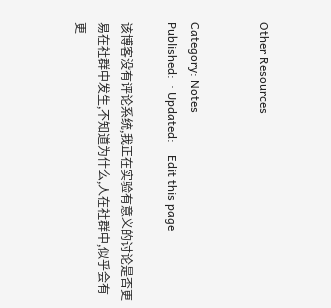Other Resources


Category: Notes
Published:  · Updated:    Edit this page

该博客没有评论系统,我正在实验有意义的讨论是否更易在社群中发生,不知道为什么,人在社群中,似乎会有更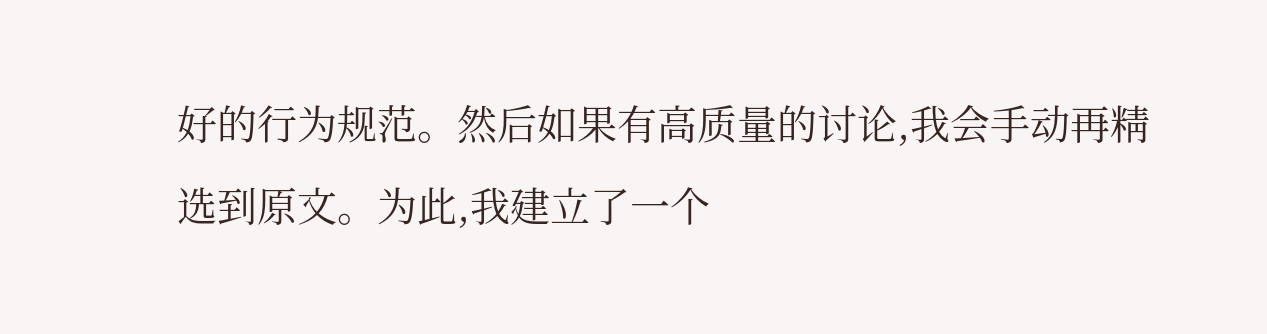好的行为规范。然后如果有高质量的讨论,我会手动再精选到原文。为此,我建立了一个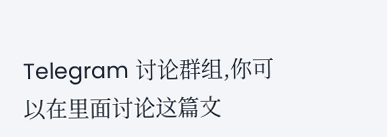Telegram 讨论群组,你可以在里面讨论这篇文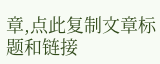章,点此复制文章标题和链接